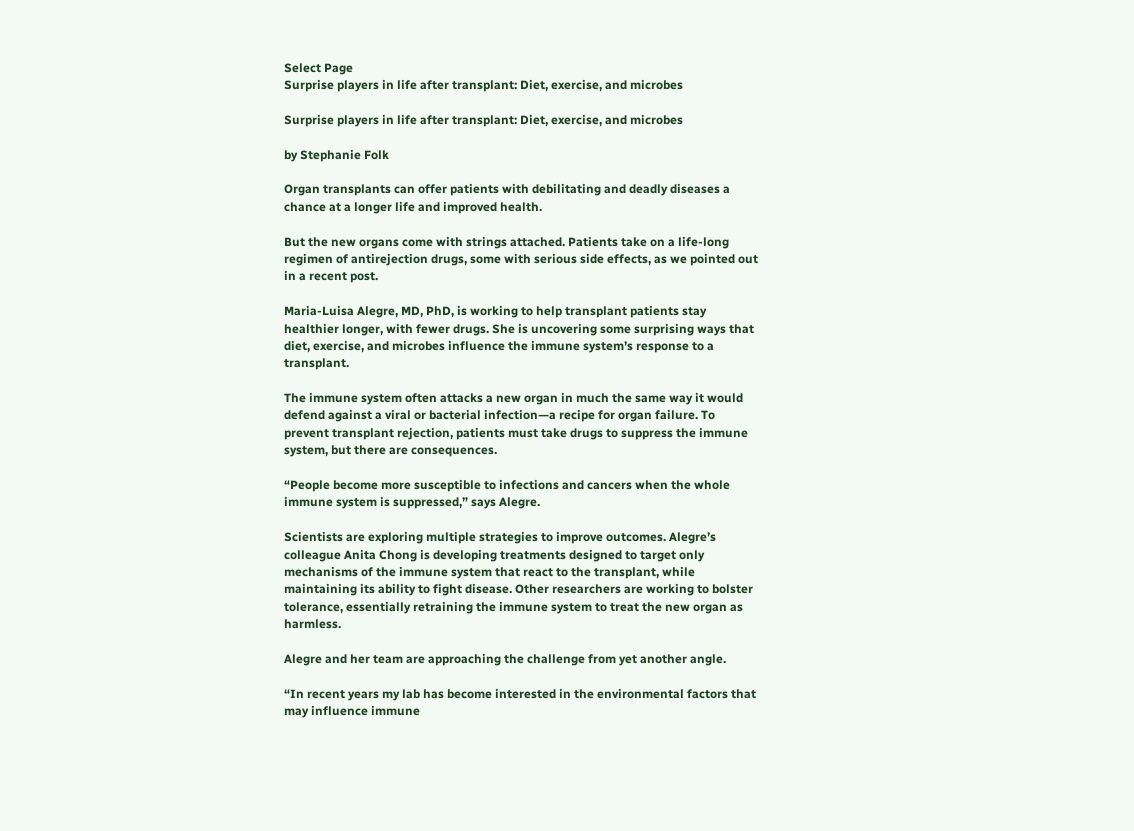Select Page
Surprise players in life after transplant: Diet, exercise, and microbes

Surprise players in life after transplant: Diet, exercise, and microbes

by Stephanie Folk

Organ transplants can offer patients with debilitating and deadly diseases a chance at a longer life and improved health.

But the new organs come with strings attached. Patients take on a life-long regimen of antirejection drugs, some with serious side effects, as we pointed out in a recent post.

Maria-Luisa Alegre, MD, PhD, is working to help transplant patients stay healthier longer, with fewer drugs. She is uncovering some surprising ways that diet, exercise, and microbes influence the immune system’s response to a transplant.

The immune system often attacks a new organ in much the same way it would defend against a viral or bacterial infection—a recipe for organ failure. To prevent transplant rejection, patients must take drugs to suppress the immune system, but there are consequences.

“People become more susceptible to infections and cancers when the whole immune system is suppressed,” says Alegre.

Scientists are exploring multiple strategies to improve outcomes. Alegre’s colleague Anita Chong is developing treatments designed to target only mechanisms of the immune system that react to the transplant, while maintaining its ability to fight disease. Other researchers are working to bolster tolerance, essentially retraining the immune system to treat the new organ as harmless.

Alegre and her team are approaching the challenge from yet another angle.

“In recent years my lab has become interested in the environmental factors that may influence immune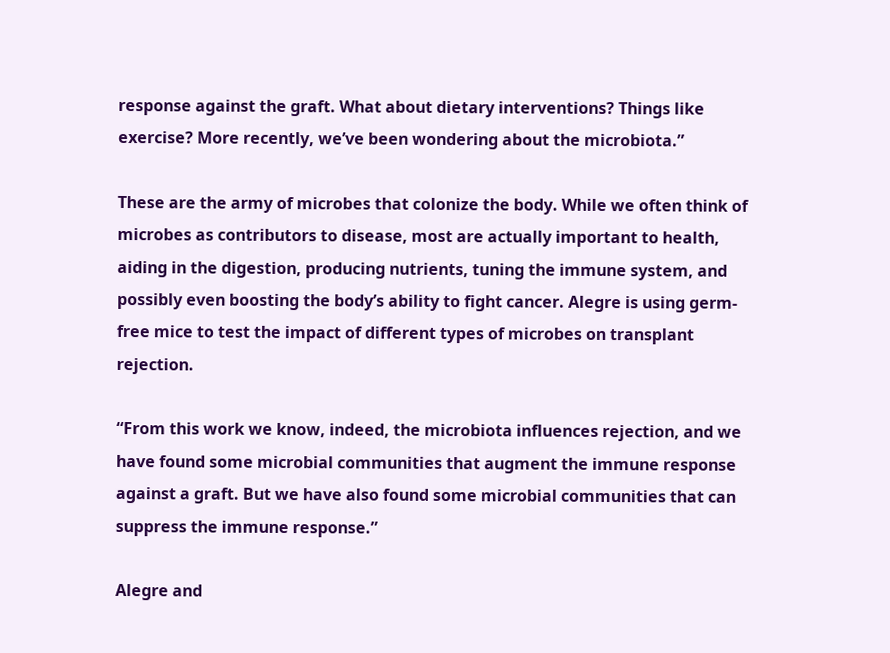response against the graft. What about dietary interventions? Things like exercise? More recently, we’ve been wondering about the microbiota.”

These are the army of microbes that colonize the body. While we often think of microbes as contributors to disease, most are actually important to health, aiding in the digestion, producing nutrients, tuning the immune system, and possibly even boosting the body’s ability to fight cancer. Alegre is using germ-free mice to test the impact of different types of microbes on transplant rejection.

“From this work we know, indeed, the microbiota influences rejection, and we have found some microbial communities that augment the immune response against a graft. But we have also found some microbial communities that can suppress the immune response.”

Alegre and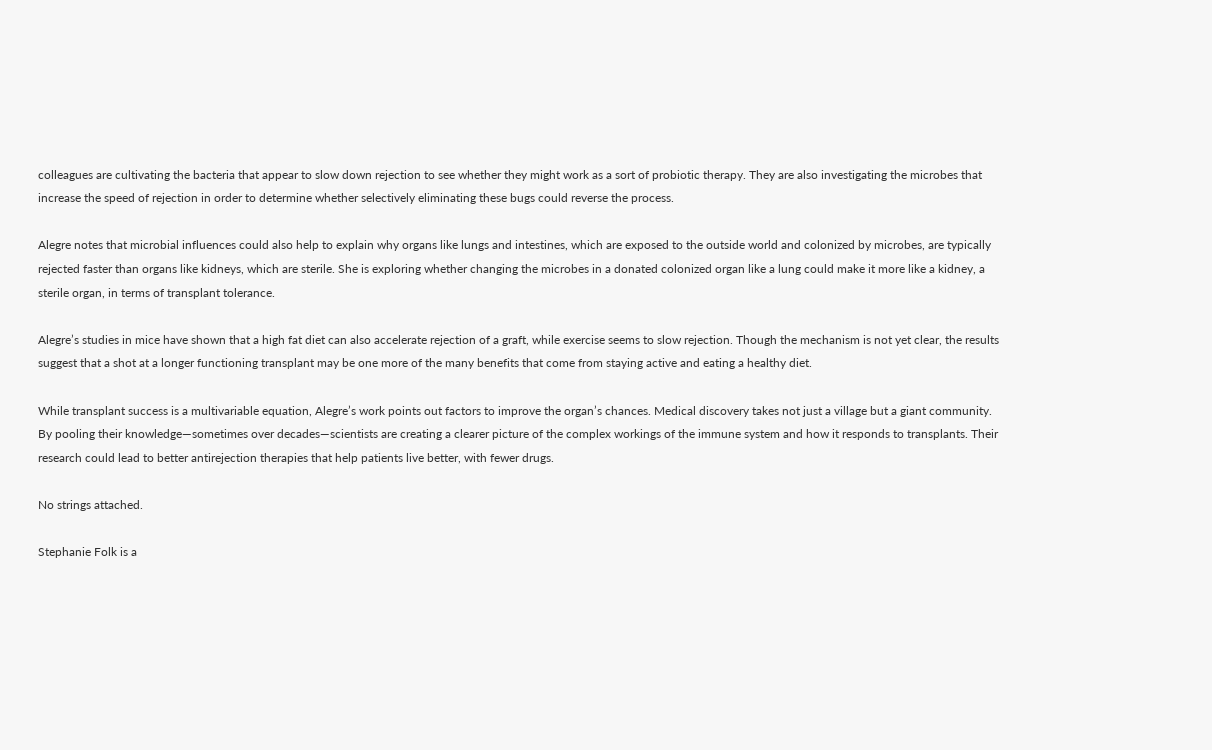colleagues are cultivating the bacteria that appear to slow down rejection to see whether they might work as a sort of probiotic therapy. They are also investigating the microbes that increase the speed of rejection in order to determine whether selectively eliminating these bugs could reverse the process.

Alegre notes that microbial influences could also help to explain why organs like lungs and intestines, which are exposed to the outside world and colonized by microbes, are typically rejected faster than organs like kidneys, which are sterile. She is exploring whether changing the microbes in a donated colonized organ like a lung could make it more like a kidney, a sterile organ, in terms of transplant tolerance.

Alegre’s studies in mice have shown that a high fat diet can also accelerate rejection of a graft, while exercise seems to slow rejection. Though the mechanism is not yet clear, the results suggest that a shot at a longer functioning transplant may be one more of the many benefits that come from staying active and eating a healthy diet.

While transplant success is a multivariable equation, Alegre’s work points out factors to improve the organ’s chances. Medical discovery takes not just a village but a giant community. By pooling their knowledge—sometimes over decades—scientists are creating a clearer picture of the complex workings of the immune system and how it responds to transplants. Their research could lead to better antirejection therapies that help patients live better, with fewer drugs.

No strings attached.

Stephanie Folk is a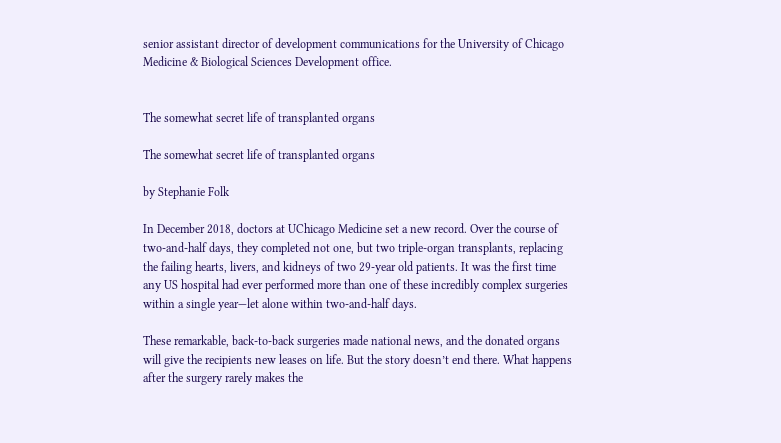senior assistant director of development communications for the University of Chicago Medicine & Biological Sciences Development office.


The somewhat secret life of transplanted organs

The somewhat secret life of transplanted organs

by Stephanie Folk

In December 2018, doctors at UChicago Medicine set a new record. Over the course of two-and-half days, they completed not one, but two triple-organ transplants, replacing the failing hearts, livers, and kidneys of two 29-year old patients. It was the first time any US hospital had ever performed more than one of these incredibly complex surgeries within a single year—let alone within two-and-half days.

These remarkable, back-to-back surgeries made national news, and the donated organs will give the recipients new leases on life. But the story doesn’t end there. What happens after the surgery rarely makes the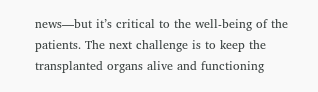news—but it’s critical to the well-being of the patients. The next challenge is to keep the transplanted organs alive and functioning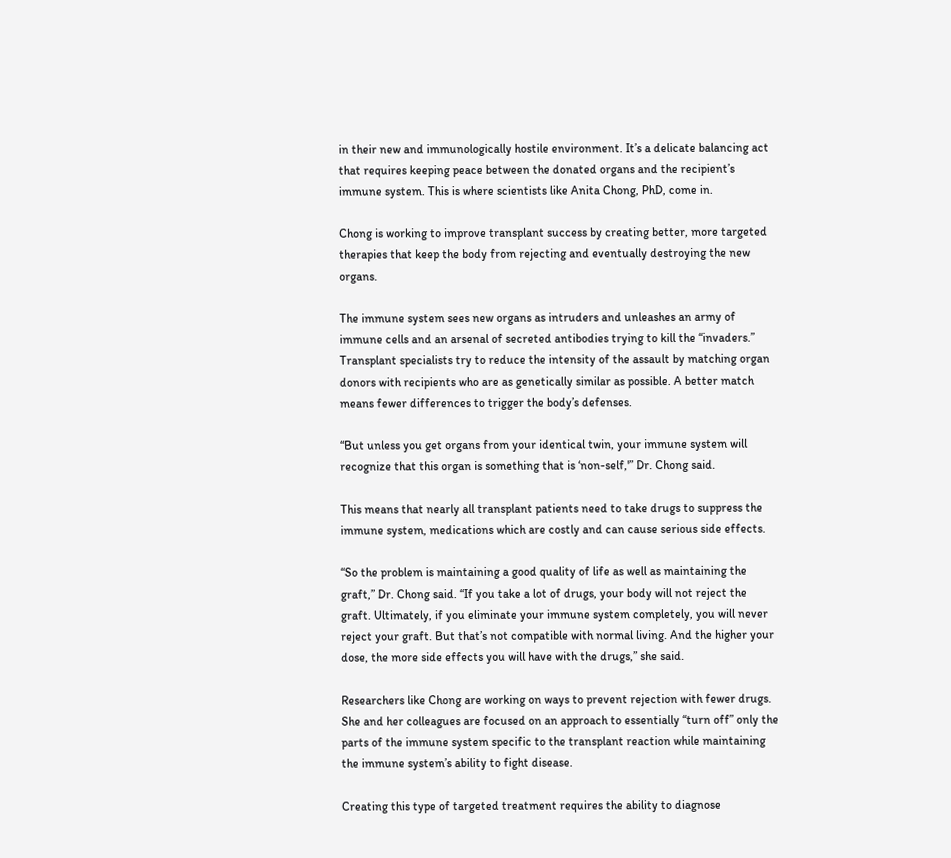in their new and immunologically hostile environment. It’s a delicate balancing act that requires keeping peace between the donated organs and the recipient’s immune system. This is where scientists like Anita Chong, PhD, come in.

Chong is working to improve transplant success by creating better, more targeted therapies that keep the body from rejecting and eventually destroying the new organs.

The immune system sees new organs as intruders and unleashes an army of immune cells and an arsenal of secreted antibodies trying to kill the “invaders.” Transplant specialists try to reduce the intensity of the assault by matching organ donors with recipients who are as genetically similar as possible. A better match means fewer differences to trigger the body’s defenses.

“But unless you get organs from your identical twin, your immune system will recognize that this organ is something that is ‘non-self,'” Dr. Chong said.

This means that nearly all transplant patients need to take drugs to suppress the immune system, medications which are costly and can cause serious side effects.

“So the problem is maintaining a good quality of life as well as maintaining the graft,” Dr. Chong said. “If you take a lot of drugs, your body will not reject the graft. Ultimately, if you eliminate your immune system completely, you will never reject your graft. But that’s not compatible with normal living. And the higher your dose, the more side effects you will have with the drugs,” she said.

Researchers like Chong are working on ways to prevent rejection with fewer drugs. She and her colleagues are focused on an approach to essentially “turn off” only the parts of the immune system specific to the transplant reaction while maintaining the immune system’s ability to fight disease.

Creating this type of targeted treatment requires the ability to diagnose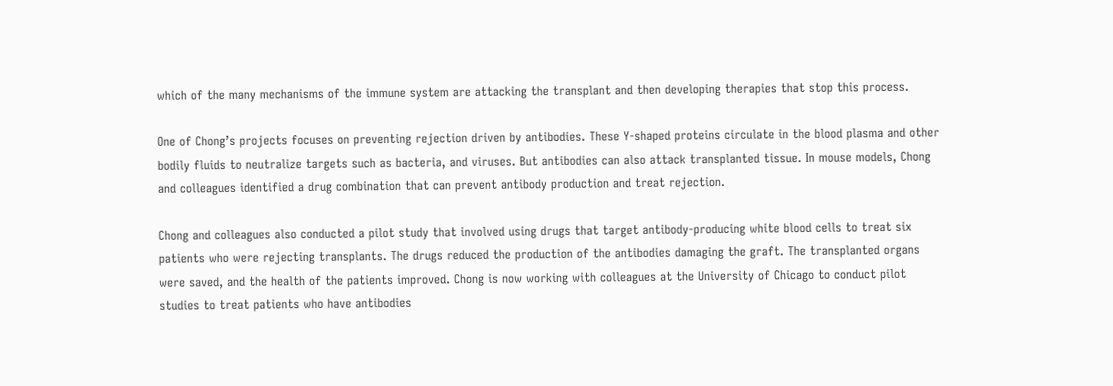which of the many mechanisms of the immune system are attacking the transplant and then developing therapies that stop this process.

One of Chong’s projects focuses on preventing rejection driven by antibodies. These Y-shaped proteins circulate in the blood plasma and other bodily fluids to neutralize targets such as bacteria, and viruses. But antibodies can also attack transplanted tissue. In mouse models, Chong and colleagues identified a drug combination that can prevent antibody production and treat rejection.

Chong and colleagues also conducted a pilot study that involved using drugs that target antibody-producing white blood cells to treat six patients who were rejecting transplants. The drugs reduced the production of the antibodies damaging the graft. The transplanted organs were saved, and the health of the patients improved. Chong is now working with colleagues at the University of Chicago to conduct pilot studies to treat patients who have antibodies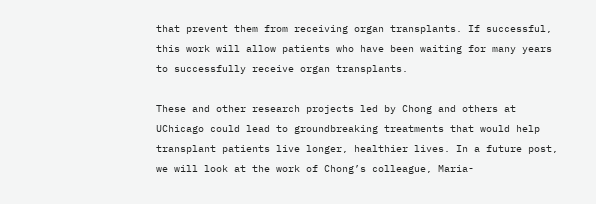that prevent them from receiving organ transplants. If successful, this work will allow patients who have been waiting for many years to successfully receive organ transplants.

These and other research projects led by Chong and others at UChicago could lead to groundbreaking treatments that would help transplant patients live longer, healthier lives. In a future post, we will look at the work of Chong’s colleague, Maria-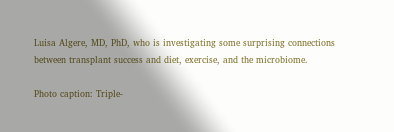Luisa Algere, MD, PhD, who is investigating some surprising connections between transplant success and diet, exercise, and the microbiome.

Photo caption: Triple-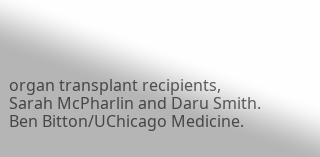organ transplant recipients, Sarah McPharlin and Daru Smith. Ben Bitton/UChicago Medicine.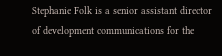Stephanie Folk is a senior assistant director of development communications for the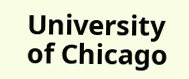University of Chicago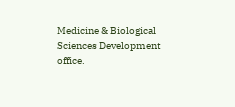Medicine & Biological Sciences Development office.